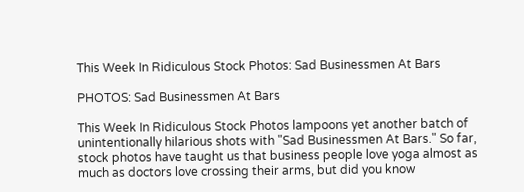This Week In Ridiculous Stock Photos: Sad Businessmen At Bars

PHOTOS: Sad Businessmen At Bars

This Week In Ridiculous Stock Photos lampoons yet another batch of unintentionally hilarious shots with "Sad Businessmen At Bars." So far, stock photos have taught us that business people love yoga almost as much as doctors love crossing their arms, but did you know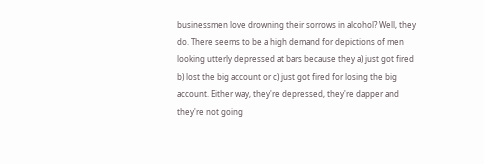businessmen love drowning their sorrows in alcohol? Well, they do. There seems to be a high demand for depictions of men looking utterly depressed at bars because they a) just got fired b) lost the big account or c) just got fired for losing the big account. Either way, they're depressed, they're dapper and they're not going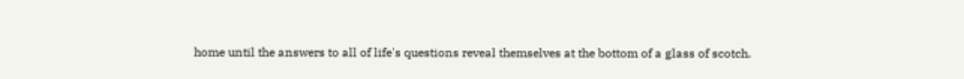home until the answers to all of life's questions reveal themselves at the bottom of a glass of scotch.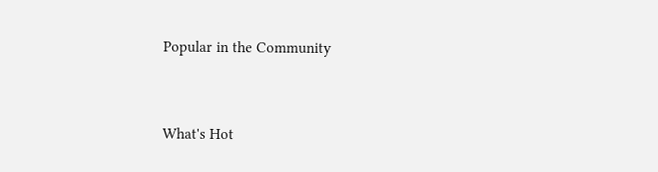Popular in the Community


What's Hot